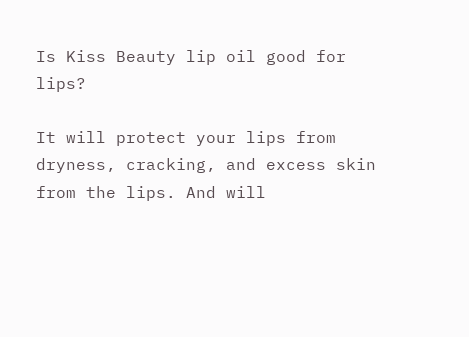Is Kiss Beauty lip oil good for lips?

It will protect your lips from dryness, cracking, and excess skin from the lips. And will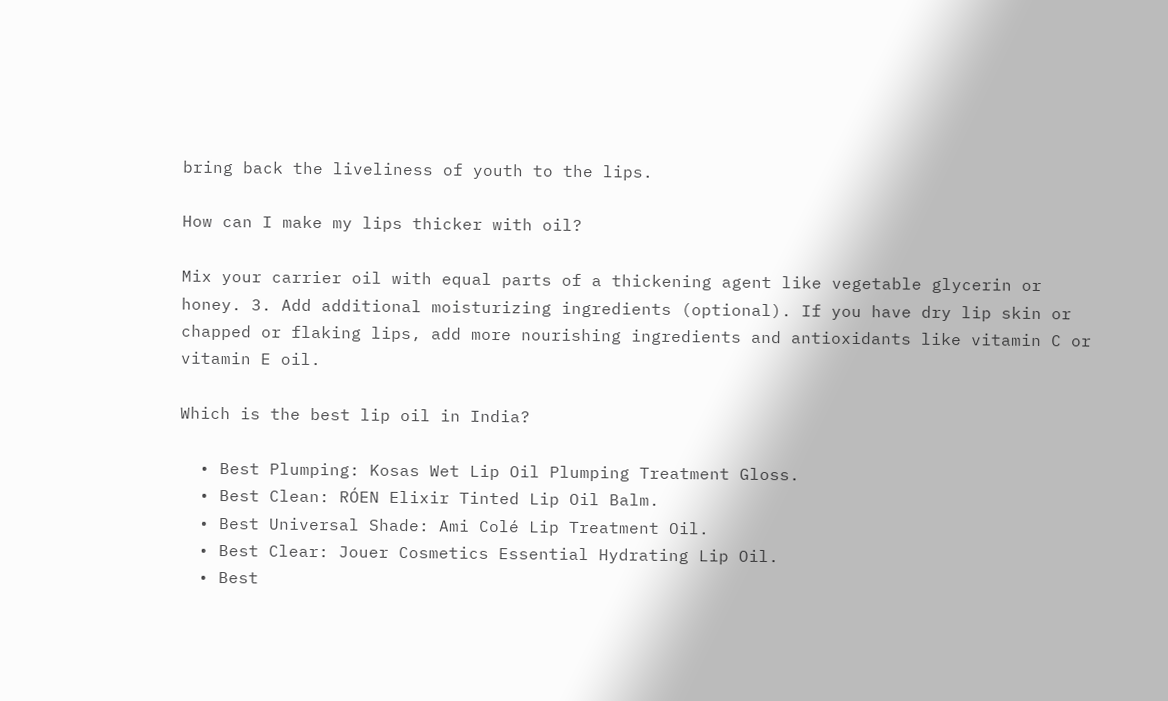bring back the liveliness of youth to the lips.

How can I make my lips thicker with oil?

Mix your carrier oil with equal parts of a thickening agent like vegetable glycerin or honey. 3. Add additional moisturizing ingredients (optional). If you have dry lip skin or chapped or flaking lips, add more nourishing ingredients and antioxidants like vitamin C or vitamin E oil.

Which is the best lip oil in India?

  • Best Plumping: Kosas Wet Lip Oil Plumping Treatment Gloss.
  • Best Clean: RÓEN Elixir Tinted Lip Oil Balm.
  • Best Universal Shade: Ami Colé Lip Treatment Oil.
  • Best Clear: Jouer Cosmetics Essential Hydrating Lip Oil.
  • Best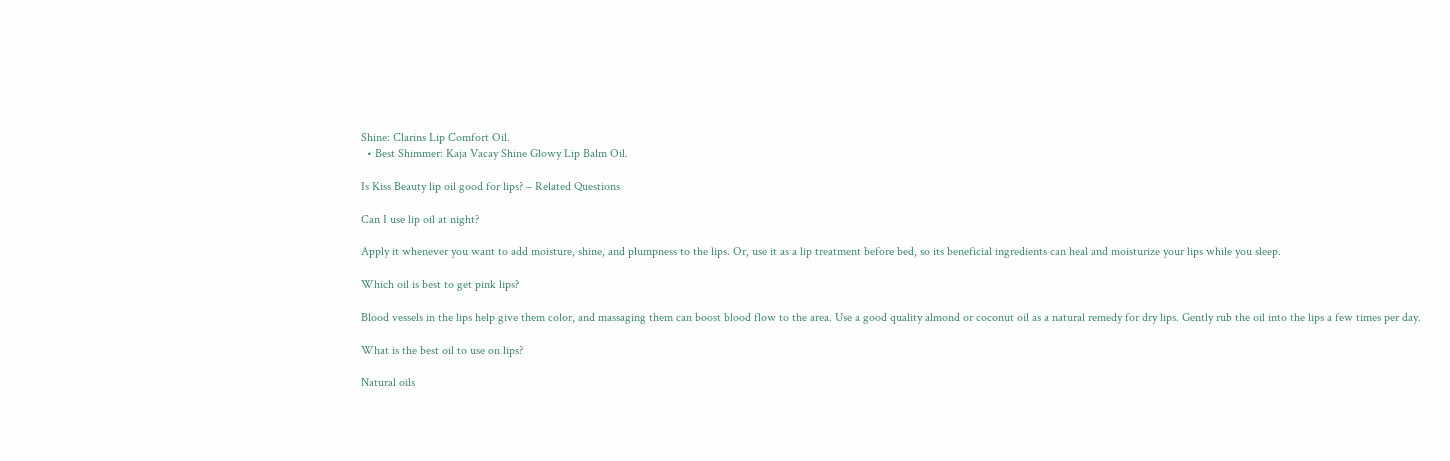Shine: Clarins Lip Comfort Oil.
  • Best Shimmer: Kaja Vacay Shine Glowy Lip Balm Oil.

Is Kiss Beauty lip oil good for lips? – Related Questions

Can I use lip oil at night?

Apply it whenever you want to add moisture, shine, and plumpness to the lips. Or, use it as a lip treatment before bed, so its beneficial ingredients can heal and moisturize your lips while you sleep.

Which oil is best to get pink lips?

Blood vessels in the lips help give them color, and massaging them can boost blood flow to the area. Use a good quality almond or coconut oil as a natural remedy for dry lips. Gently rub the oil into the lips a few times per day.

What is the best oil to use on lips?

Natural oils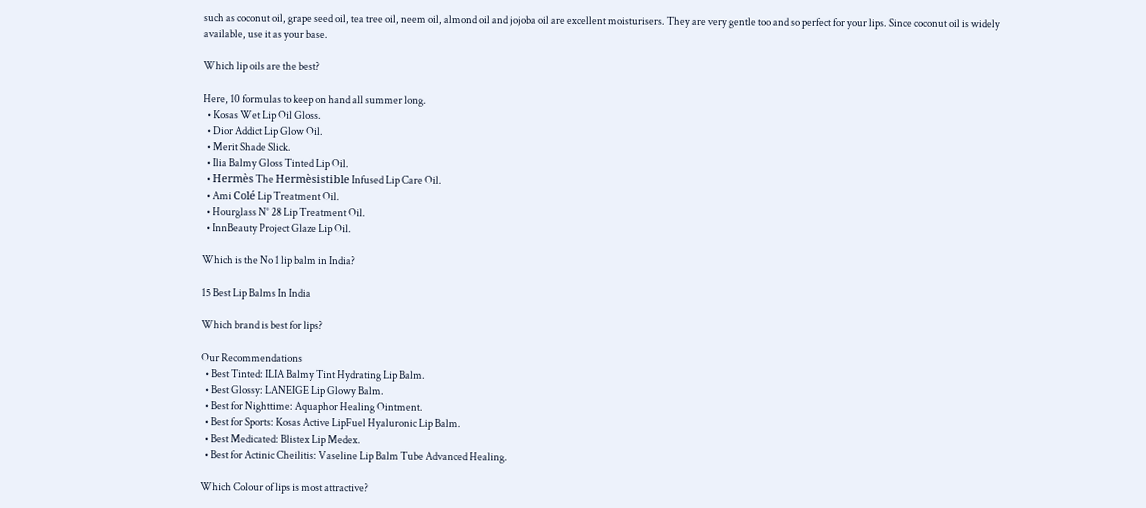such as coconut oil, grape seed oil, tea tree oil, neem oil, almond oil and jojoba oil are excellent moisturisers. They are very gentle too and so perfect for your lips. Since coconut oil is widely available, use it as your base.

Which lip oils are the best?

Here, 10 formulas to keep on hand all summer long.
  • Kosas Wet Lip Oil Gloss.
  • Dior Addict Lip Glow Oil.
  • Merit Shade Slick.
  • Ilia Balmy Gloss Tinted Lip Oil.
  • Hermès The Hermèsistible Infused Lip Care Oil.
  • Ami Colé Lip Treatment Oil.
  • Hourglass N° 28 Lip Treatment Oil.
  • InnBeauty Project Glaze Lip Oil.

Which is the No 1 lip balm in India?

15 Best Lip Balms In India

Which brand is best for lips?

Our Recommendations
  • Best Tinted: ILIA Balmy Tint Hydrating Lip Balm.
  • Best Glossy: LANEIGE Lip Glowy Balm.
  • Best for Nighttime: Aquaphor Healing Ointment.
  • Best for Sports: Kosas Active LipFuel Hyaluronic Lip Balm.
  • Best Medicated: Blistex Lip Medex.
  • Best for Actinic Cheilitis: Vaseline Lip Balm Tube Advanced Healing.

Which Colour of lips is most attractive?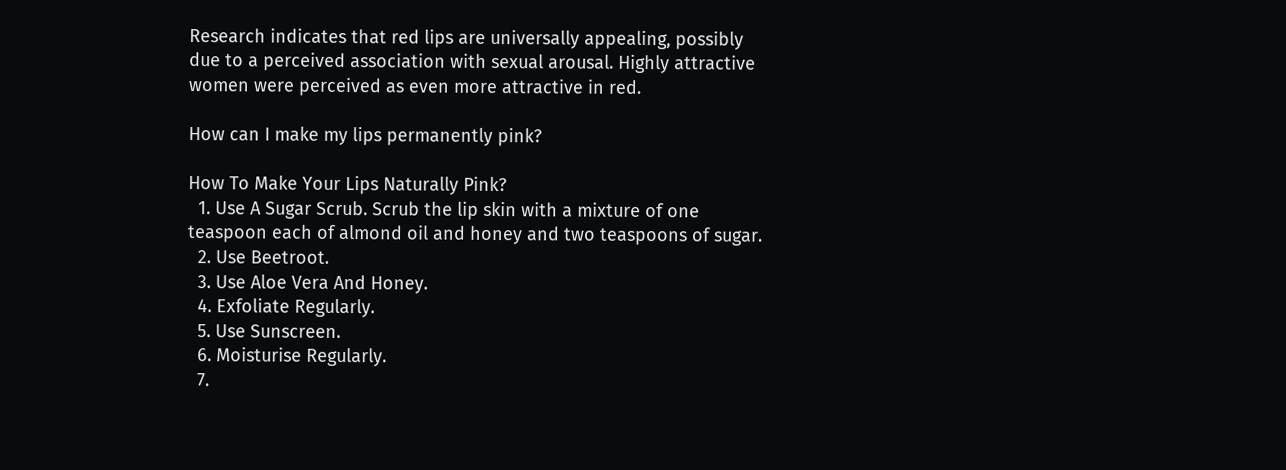Research indicates that red lips are universally appealing, possibly due to a perceived association with sexual arousal. Highly attractive women were perceived as even more attractive in red.

How can I make my lips permanently pink?

How To Make Your Lips Naturally Pink?
  1. Use A Sugar Scrub. Scrub the lip skin with a mixture of one teaspoon each of almond oil and honey and two teaspoons of sugar.
  2. Use Beetroot.
  3. Use Aloe Vera And Honey.
  4. Exfoliate Regularly.
  5. Use Sunscreen.
  6. Moisturise Regularly.
  7.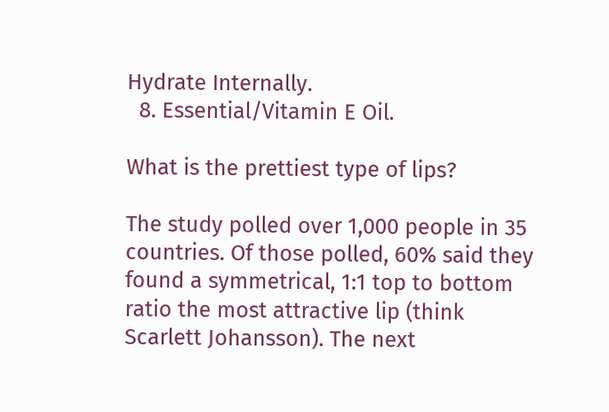Hydrate Internally.
  8. Essential/Vitamin E Oil.

What is the prettiest type of lips?

The study polled over 1,000 people in 35 countries. Of those polled, 60% said they found a symmetrical, 1:1 top to bottom ratio the most attractive lip (think Scarlett Johansson). The next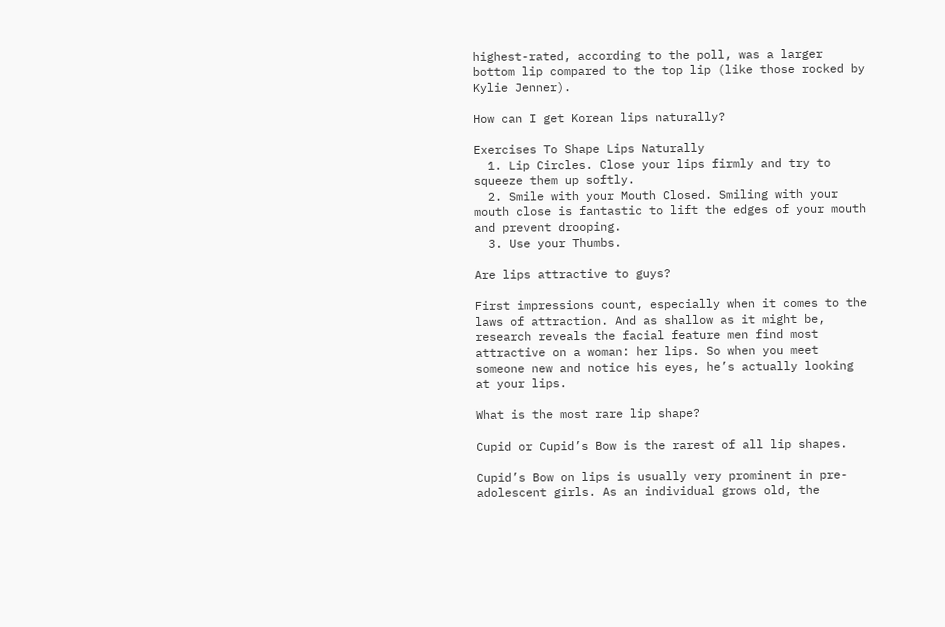highest-rated, according to the poll, was a larger bottom lip compared to the top lip (like those rocked by Kylie Jenner).

How can I get Korean lips naturally?

Exercises To Shape Lips Naturally
  1. Lip Circles. Close your lips firmly and try to squeeze them up softly.
  2. Smile with your Mouth Closed. Smiling with your mouth close is fantastic to lift the edges of your mouth and prevent drooping.
  3. Use your Thumbs.

Are lips attractive to guys?

First impressions count, especially when it comes to the laws of attraction. And as shallow as it might be, research reveals the facial feature men find most attractive on a woman: her lips. So when you meet someone new and notice his eyes, he’s actually looking at your lips.

What is the most rare lip shape?

Cupid or Cupid’s Bow is the rarest of all lip shapes.

Cupid’s Bow on lips is usually very prominent in pre-adolescent girls. As an individual grows old, the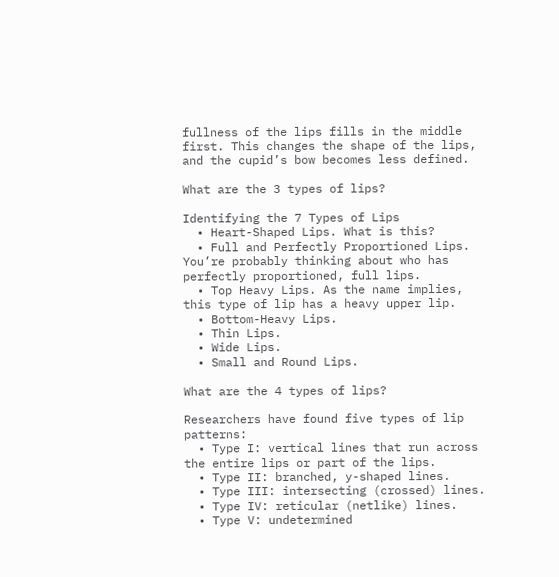fullness of the lips fills in the middle first. This changes the shape of the lips, and the cupid’s bow becomes less defined.

What are the 3 types of lips?

Identifying the 7 Types of Lips
  • Heart-Shaped Lips. What is this?
  • Full and Perfectly Proportioned Lips. You’re probably thinking about who has perfectly proportioned, full lips.
  • Top Heavy Lips. As the name implies, this type of lip has a heavy upper lip.
  • Bottom-Heavy Lips.
  • Thin Lips.
  • Wide Lips.
  • Small and Round Lips.

What are the 4 types of lips?

Researchers have found five types of lip patterns:
  • Type I: vertical lines that run across the entire lips or part of the lips.
  • Type II: branched, y-shaped lines.
  • Type III: intersecting (crossed) lines.
  • Type IV: reticular (netlike) lines.
  • Type V: undetermined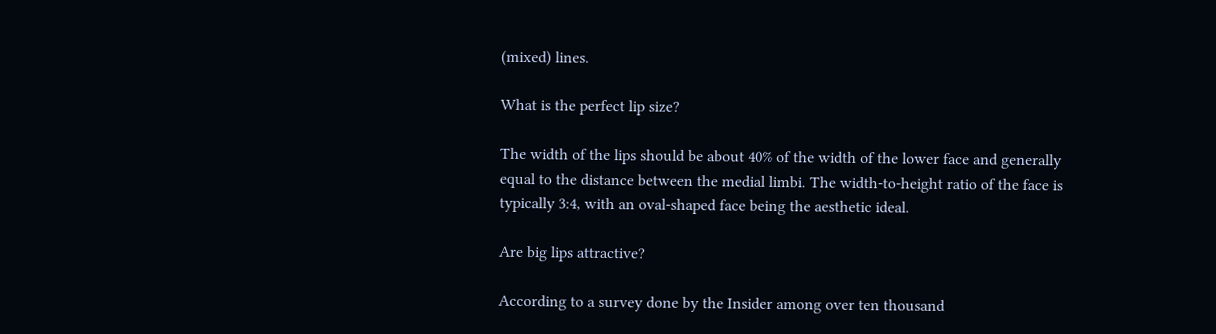(mixed) lines.

What is the perfect lip size?

The width of the lips should be about 40% of the width of the lower face and generally equal to the distance between the medial limbi. The width-to-height ratio of the face is typically 3:4, with an oval-shaped face being the aesthetic ideal.

Are big lips attractive?

According to a survey done by the Insider among over ten thousand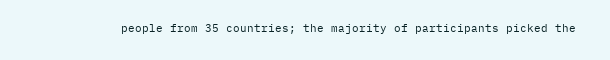people from 35 countries; the majority of participants picked the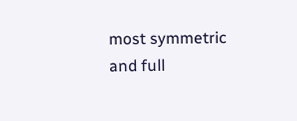most symmetric and full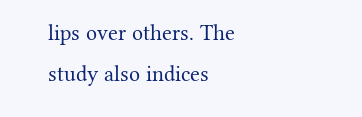lips over others. The study also indices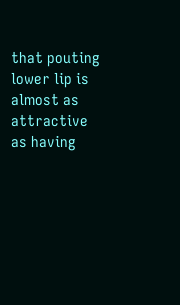that pouting lower lip is almost as attractive as having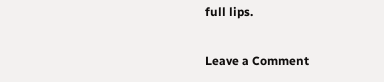full lips.

Leave a Comment